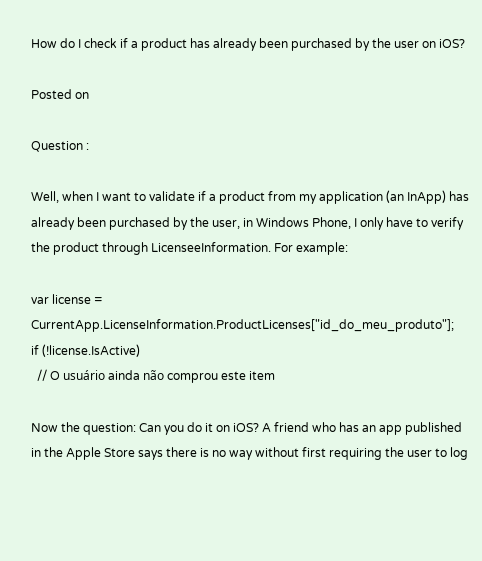How do I check if a product has already been purchased by the user on iOS?

Posted on

Question :

Well, when I want to validate if a product from my application (an InApp) has already been purchased by the user, in Windows Phone, I only have to verify the product through LicenseeInformation. For example:

var license = CurrentApp.LicenseInformation.ProductLicenses["id_do_meu_produto"];
if (!license.IsActive)
  // O usuário ainda não comprou este item

Now the question: Can you do it on iOS? A friend who has an app published in the Apple Store says there is no way without first requiring the user to log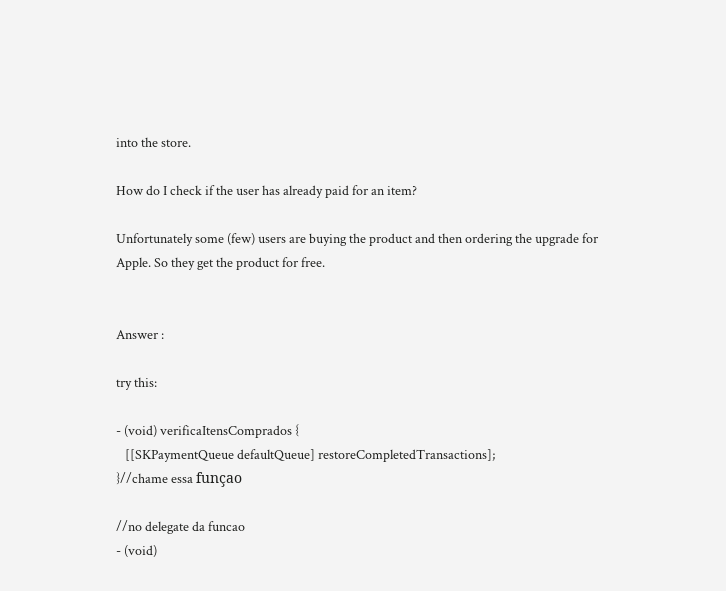into the store.

How do I check if the user has already paid for an item?

Unfortunately some (few) users are buying the product and then ordering the upgrade for Apple. So they get the product for free.


Answer :

try this:

- (void) verificaItensComprados {
   [[SKPaymentQueue defaultQueue] restoreCompletedTransactions];
}//chame essa funçao

//no delegate da funcao
- (void)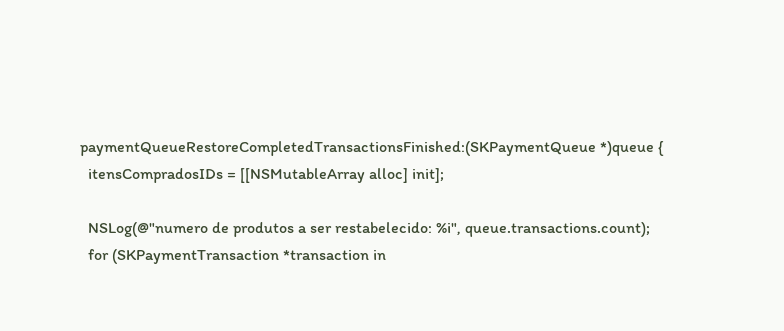paymentQueueRestoreCompletedTransactionsFinished:(SKPaymentQueue *)queue {
  itensCompradosIDs = [[NSMutableArray alloc] init];

  NSLog(@"numero de produtos a ser restabelecido: %i", queue.transactions.count);
  for (SKPaymentTransaction *transaction in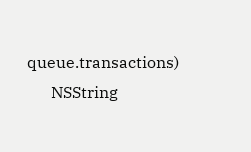queue.transactions)
      NSString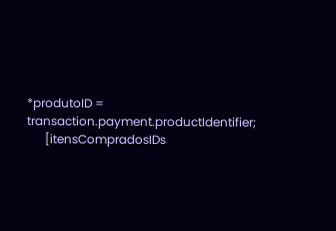*produtoID = transaction.payment.productIdentifier;
      [itensCompradosIDs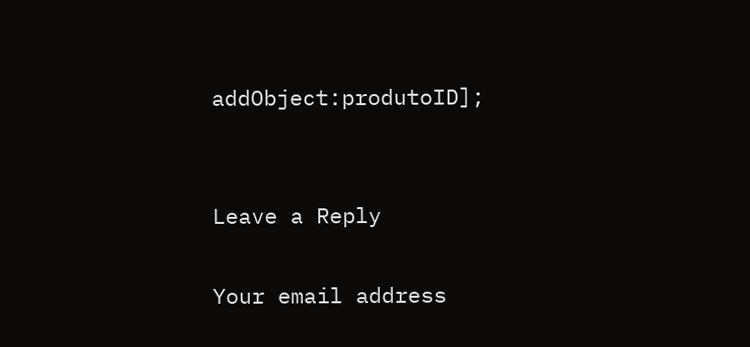addObject:produtoID];


Leave a Reply

Your email address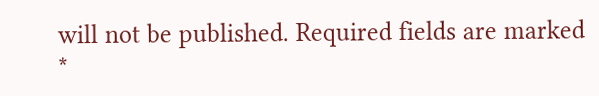will not be published. Required fields are marked *